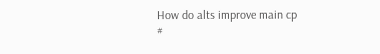How do alts improve main cp
#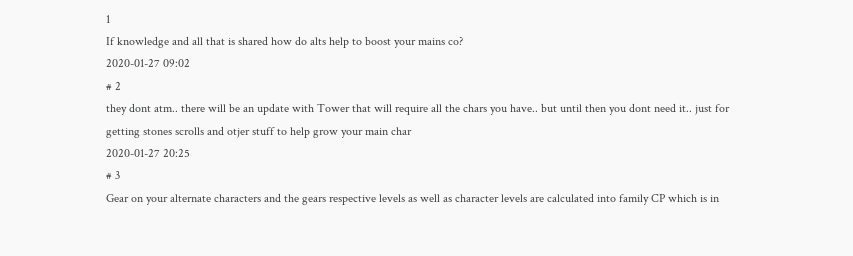1
If knowledge and all that is shared how do alts help to boost your mains co?
2020-01-27 09:02
# 2
they dont atm.. there will be an update with Tower that will require all the chars you have.. but until then you dont need it.. just for getting stones scrolls and otjer stuff to help grow your main char
2020-01-27 20:25
# 3
Gear on your alternate characters and the gears respective levels as well as character levels are calculated into family CP which is in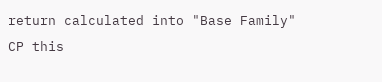return calculated into "Base Family" CP this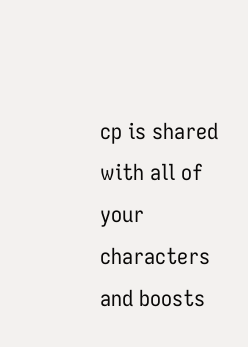cp is shared with all of your characters and boosts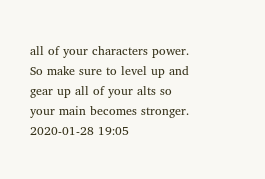all of your characters power. So make sure to level up and gear up all of your alts so your main becomes stronger.
2020-01-28 19:05